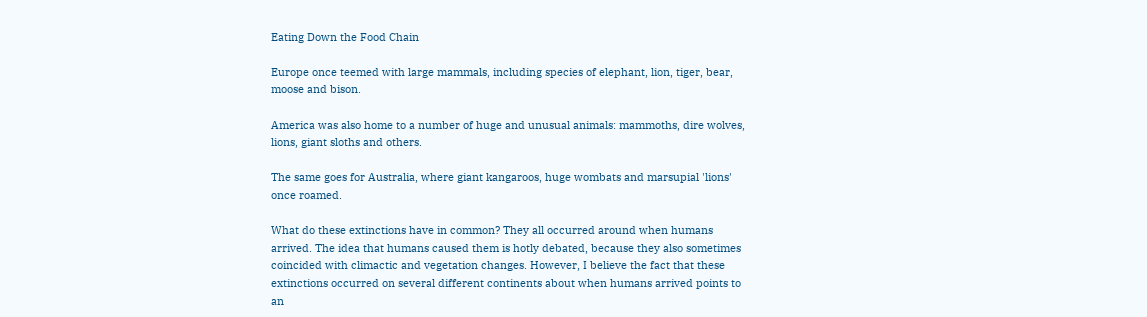Eating Down the Food Chain

Europe once teemed with large mammals, including species of elephant, lion, tiger, bear, moose and bison.

America was also home to a number of huge and unusual animals: mammoths, dire wolves, lions, giant sloths and others.

The same goes for Australia, where giant kangaroos, huge wombats and marsupial 'lions' once roamed.

What do these extinctions have in common? They all occurred around when humans arrived. The idea that humans caused them is hotly debated, because they also sometimes coincided with climactic and vegetation changes. However, I believe the fact that these extinctions occurred on several different continents about when humans arrived points to an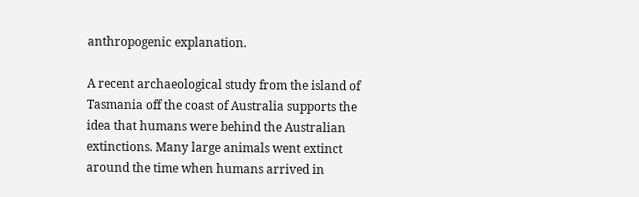anthropogenic explanation.

A recent archaeological study from the island of Tasmania off the coast of Australia supports the idea that humans were behind the Australian extinctions. Many large animals went extinct around the time when humans arrived in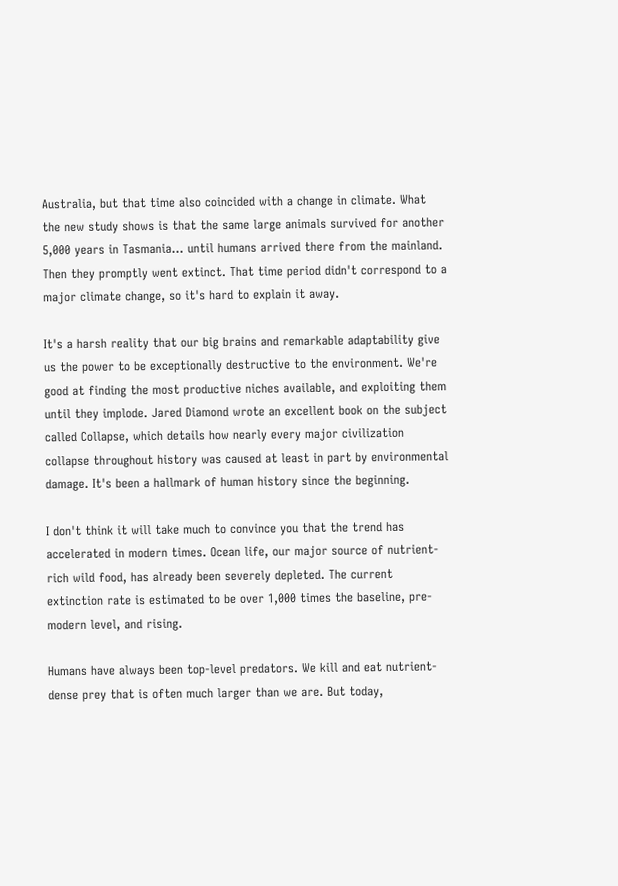Australia, but that time also coincided with a change in climate. What the new study shows is that the same large animals survived for another 5,000 years in Tasmania... until humans arrived there from the mainland. Then they promptly went extinct. That time period didn't correspond to a major climate change, so it's hard to explain it away.

It's a harsh reality that our big brains and remarkable adaptability give us the power to be exceptionally destructive to the environment. We're good at finding the most productive niches available, and exploiting them until they implode. Jared Diamond wrote an excellent book on the subject called Collapse, which details how nearly every major civilization collapse throughout history was caused at least in part by environmental damage. It's been a hallmark of human history since the beginning.

I don't think it will take much to convince you that the trend has accelerated in modern times. Ocean life, our major source of nutrient-rich wild food, has already been severely depleted. The current extinction rate is estimated to be over 1,000 times the baseline, pre-modern level, and rising.

Humans have always been top-level predators. We kill and eat nutrient-dense prey that is often much larger than we are. But today,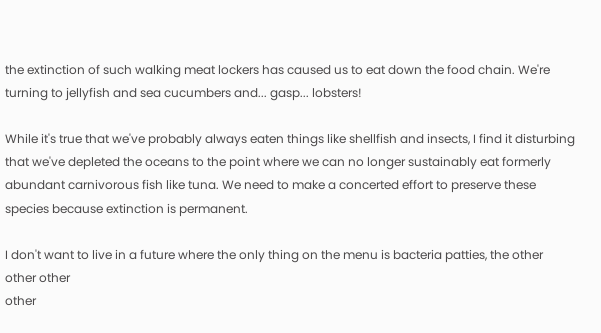the extinction of such walking meat lockers has caused us to eat down the food chain. We're turning to jellyfish and sea cucumbers and... gasp... lobsters!

While it's true that we've probably always eaten things like shellfish and insects, I find it disturbing that we've depleted the oceans to the point where we can no longer sustainably eat formerly abundant carnivorous fish like tuna. We need to make a concerted effort to preserve these species because extinction is permanent.

I don't want to live in a future where the only thing on the menu is bacteria patties, the other other other
other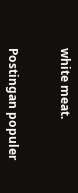white meat.


Postingan populer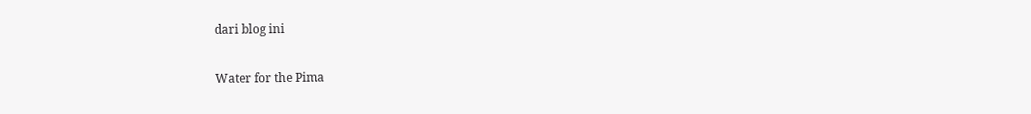dari blog ini

Water for the Pima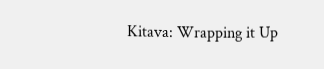Kitava: Wrapping it Up